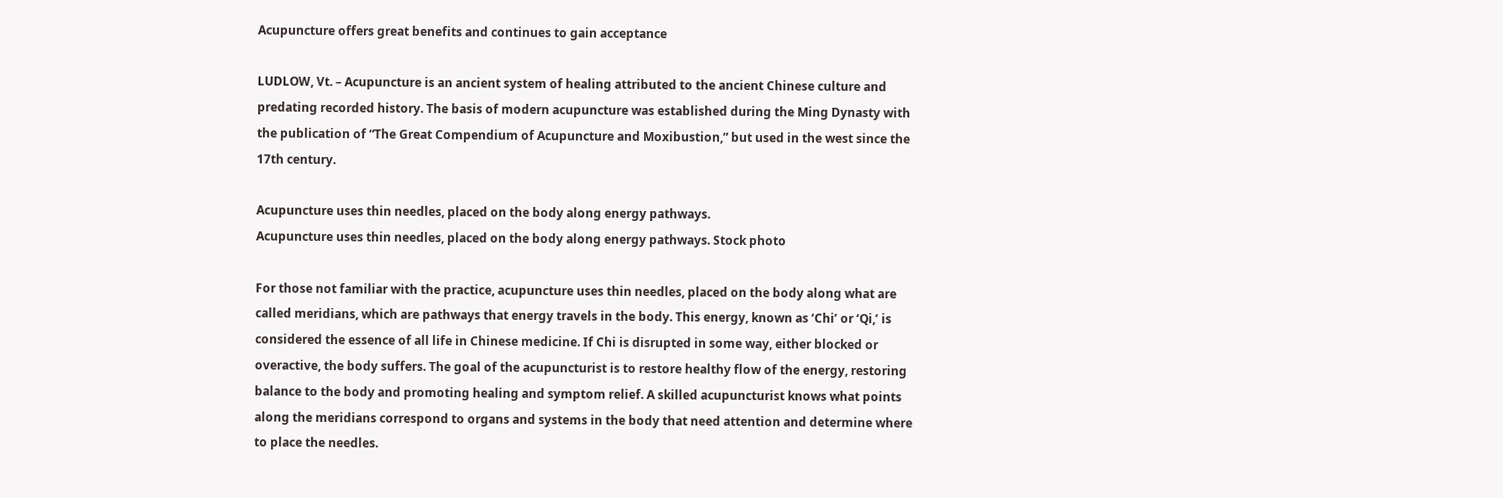Acupuncture offers great benefits and continues to gain acceptance

LUDLOW, Vt. – Acupuncture is an ancient system of healing attributed to the ancient Chinese culture and predating recorded history. The basis of modern acupuncture was established during the Ming Dynasty with the publication of “The Great Compendium of Acupuncture and Moxibustion,” but used in the west since the 17th century.

Acupuncture uses thin needles, placed on the body along energy pathways.
Acupuncture uses thin needles, placed on the body along energy pathways. Stock photo

For those not familiar with the practice, acupuncture uses thin needles, placed on the body along what are called meridians, which are pathways that energy travels in the body. This energy, known as ‘Chi’ or ‘Qi,’ is considered the essence of all life in Chinese medicine. If Chi is disrupted in some way, either blocked or overactive, the body suffers. The goal of the acupuncturist is to restore healthy flow of the energy, restoring balance to the body and promoting healing and symptom relief. A skilled acupuncturist knows what points along the meridians correspond to organs and systems in the body that need attention and determine where to place the needles.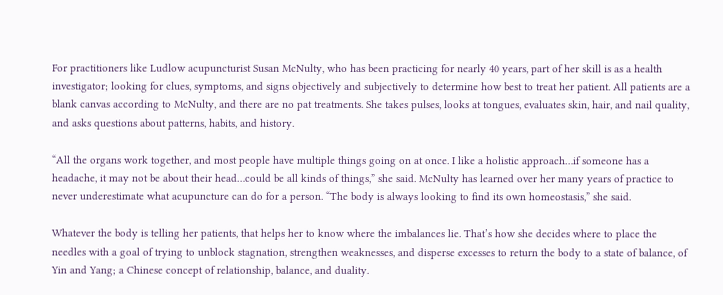For practitioners like Ludlow acupuncturist Susan McNulty, who has been practicing for nearly 40 years, part of her skill is as a health investigator; looking for clues, symptoms, and signs objectively and subjectively to determine how best to treat her patient. All patients are a blank canvas according to McNulty, and there are no pat treatments. She takes pulses, looks at tongues, evaluates skin, hair, and nail quality, and asks questions about patterns, habits, and history.

“All the organs work together, and most people have multiple things going on at once. I like a holistic approach…if someone has a headache, it may not be about their head…could be all kinds of things,” she said. McNulty has learned over her many years of practice to never underestimate what acupuncture can do for a person. “The body is always looking to find its own homeostasis,” she said.

Whatever the body is telling her patients, that helps her to know where the imbalances lie. That’s how she decides where to place the needles with a goal of trying to unblock stagnation, strengthen weaknesses, and disperse excesses to return the body to a state of balance, of Yin and Yang; a Chinese concept of relationship, balance, and duality.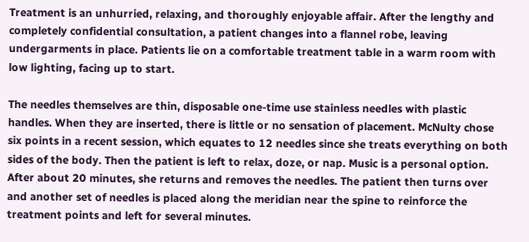Treatment is an unhurried, relaxing, and thoroughly enjoyable affair. After the lengthy and completely confidential consultation, a patient changes into a flannel robe, leaving undergarments in place. Patients lie on a comfortable treatment table in a warm room with low lighting, facing up to start.

The needles themselves are thin, disposable one-time use stainless needles with plastic handles. When they are inserted, there is little or no sensation of placement. McNulty chose six points in a recent session, which equates to 12 needles since she treats everything on both sides of the body. Then the patient is left to relax, doze, or nap. Music is a personal option. After about 20 minutes, she returns and removes the needles. The patient then turns over and another set of needles is placed along the meridian near the spine to reinforce the treatment points and left for several minutes.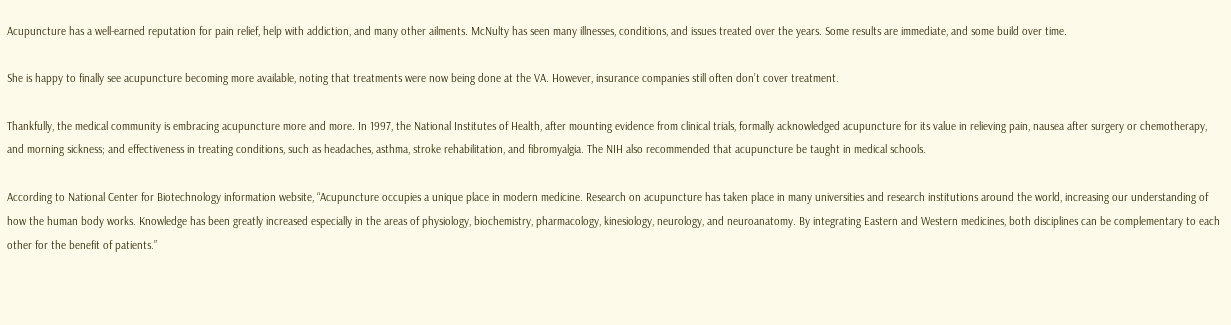Acupuncture has a well-earned reputation for pain relief, help with addiction, and many other ailments. McNulty has seen many illnesses, conditions, and issues treated over the years. Some results are immediate, and some build over time.

She is happy to finally see acupuncture becoming more available, noting that treatments were now being done at the VA. However, insurance companies still often don’t cover treatment.

Thankfully, the medical community is embracing acupuncture more and more. In 1997, the National Institutes of Health, after mounting evidence from clinical trials, formally acknowledged acupuncture for its value in relieving pain, nausea after surgery or chemotherapy, and morning sickness; and effectiveness in treating conditions, such as headaches, asthma, stroke rehabilitation, and fibromyalgia. The NIH also recommended that acupuncture be taught in medical schools.

According to National Center for Biotechnology information website, “Acupuncture occupies a unique place in modern medicine. Research on acupuncture has taken place in many universities and research institutions around the world, increasing our understanding of how the human body works. Knowledge has been greatly increased especially in the areas of physiology, biochemistry, pharmacology, kinesiology, neurology, and neuroanatomy. By integrating Eastern and Western medicines, both disciplines can be complementary to each other for the benefit of patients.”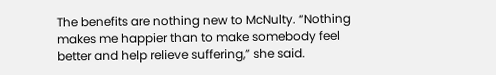The benefits are nothing new to McNulty. “Nothing makes me happier than to make somebody feel better and help relieve suffering,” she said.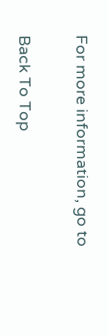For more information, go to

Back To Top